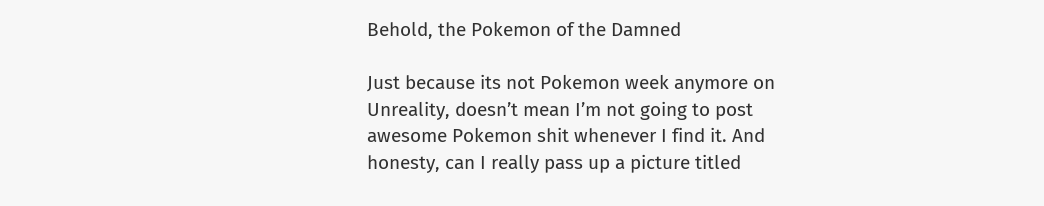Behold, the Pokemon of the Damned

Just because its not Pokemon week anymore on Unreality, doesn’t mean I’m not going to post awesome Pokemon shit whenever I find it. And honesty, can I really pass up a picture titled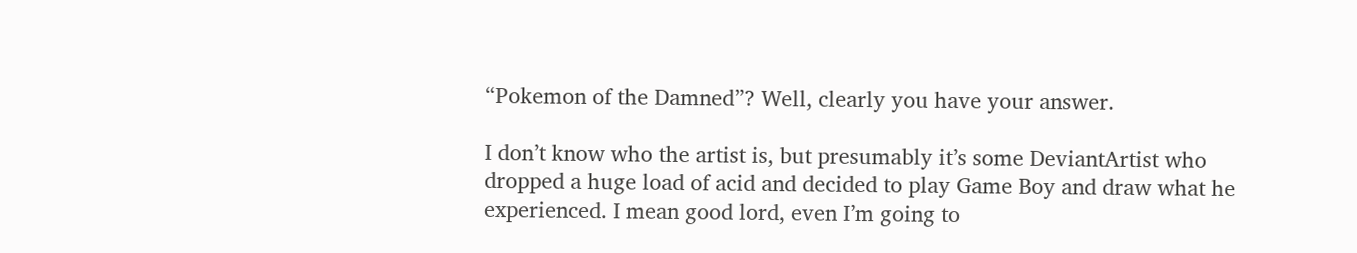“Pokemon of the Damned”? Well, clearly you have your answer.

I don’t know who the artist is, but presumably it’s some DeviantArtist who dropped a huge load of acid and decided to play Game Boy and draw what he experienced. I mean good lord, even I’m going to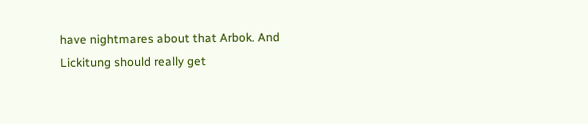have nightmares about that Arbok. And Lickitung should really get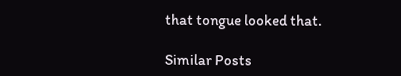that tongue looked that.

Similar Posts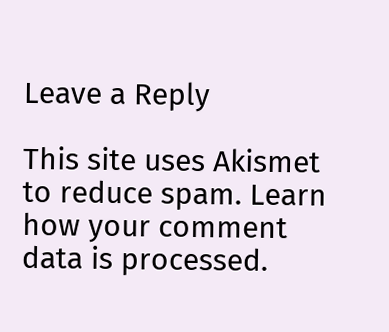Leave a Reply

This site uses Akismet to reduce spam. Learn how your comment data is processed.